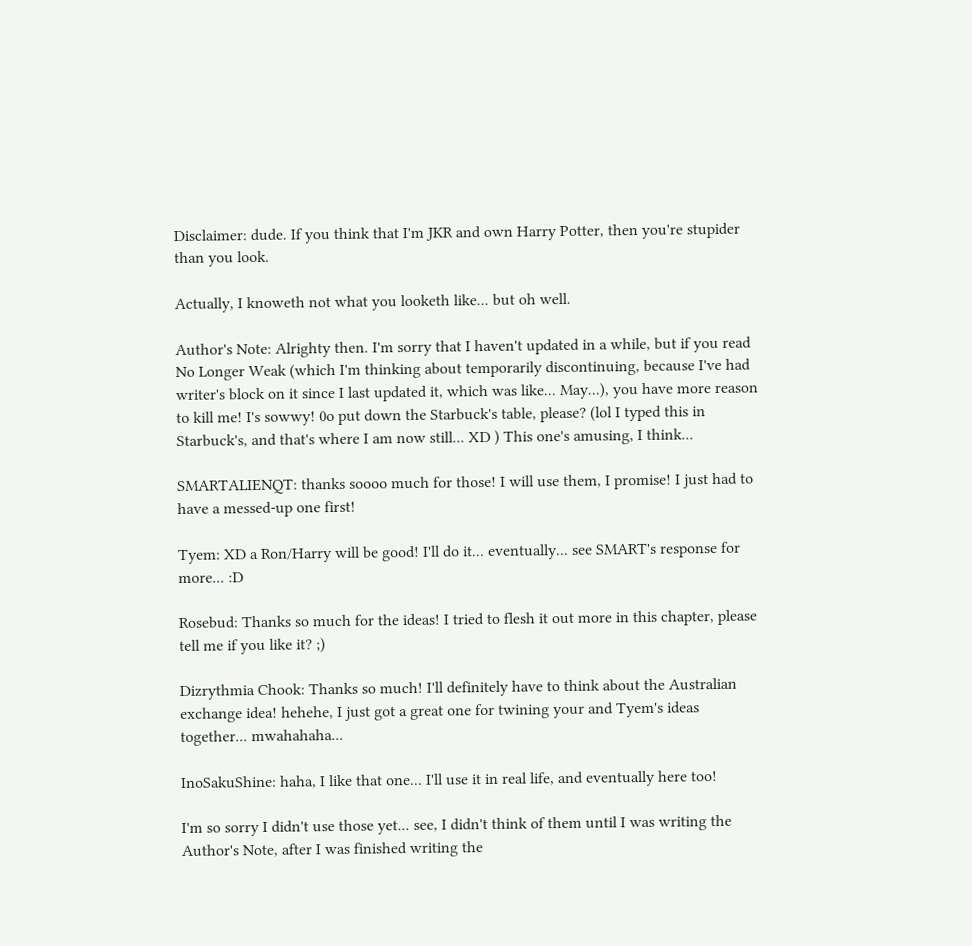Disclaimer: dude. If you think that I'm JKR and own Harry Potter, then you're stupider than you look.

Actually, I knoweth not what you looketh like... but oh well.

Author's Note: Alrighty then. I'm sorry that I haven't updated in a while, but if you read No Longer Weak (which I'm thinking about temporarily discontinuing, because I've had writer's block on it since I last updated it, which was like... May...), you have more reason to kill me! I's sowwy! 0o put down the Starbuck's table, please? (lol I typed this in Starbuck's, and that's where I am now still... XD ) This one's amusing, I think...

SMARTALIENQT: thanks soooo much for those! I will use them, I promise! I just had to have a messed-up one first!

Tyem: XD a Ron/Harry will be good! I'll do it... eventually... see SMART's response for more... :D

Rosebud: Thanks so much for the ideas! I tried to flesh it out more in this chapter, please tell me if you like it? ;)

Dizrythmia Chook: Thanks so much! I'll definitely have to think about the Australian exchange idea! hehehe, I just got a great one for twining your and Tyem's ideas together... mwahahaha...

InoSakuShine: haha, I like that one... I'll use it in real life, and eventually here too!

I'm so sorry I didn't use those yet... see, I didn't think of them until I was writing the Author's Note, after I was finished writing the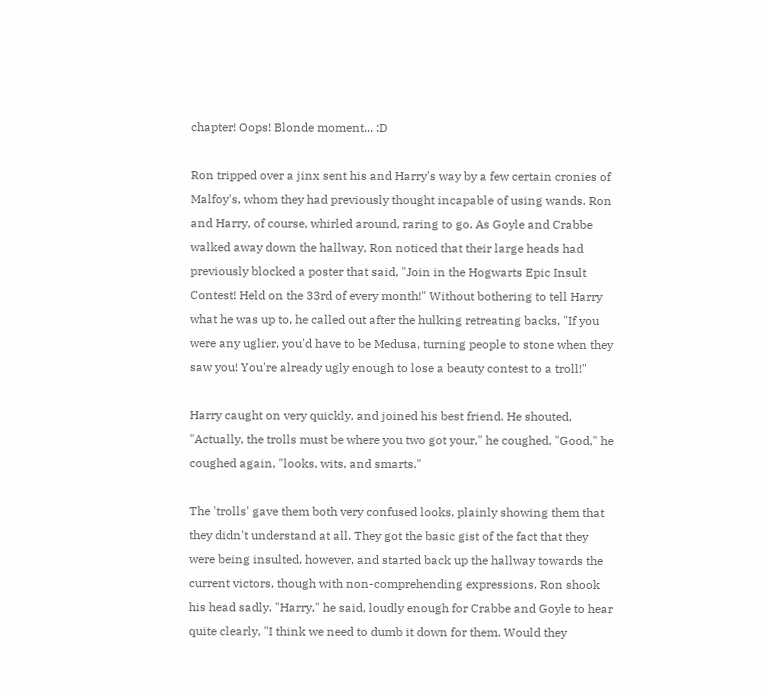chapter! Oops! Blonde moment... :D

Ron tripped over a jinx sent his and Harry's way by a few certain cronies of Malfoy's, whom they had previously thought incapable of using wands. Ron and Harry, of course, whirled around, raring to go. As Goyle and Crabbe walked away down the hallway, Ron noticed that their large heads had previously blocked a poster that said, "Join in the Hogwarts Epic Insult Contest! Held on the 33rd of every month!" Without bothering to tell Harry what he was up to, he called out after the hulking retreating backs, "If you were any uglier, you'd have to be Medusa, turning people to stone when they saw you! You're already ugly enough to lose a beauty contest to a troll!"

Harry caught on very quickly, and joined his best friend. He shouted, "Actually, the trolls must be where you two got your," he coughed, "Good," he coughed again, "looks, wits, and smarts."

The 'trolls' gave them both very confused looks, plainly showing them that they didn't understand at all. They got the basic gist of the fact that they were being insulted, however, and started back up the hallway towards the current victors, though with non-comprehending expressions. Ron shook his head sadly. "Harry," he said, loudly enough for Crabbe and Goyle to hear quite clearly, "I think we need to dumb it down for them. Would they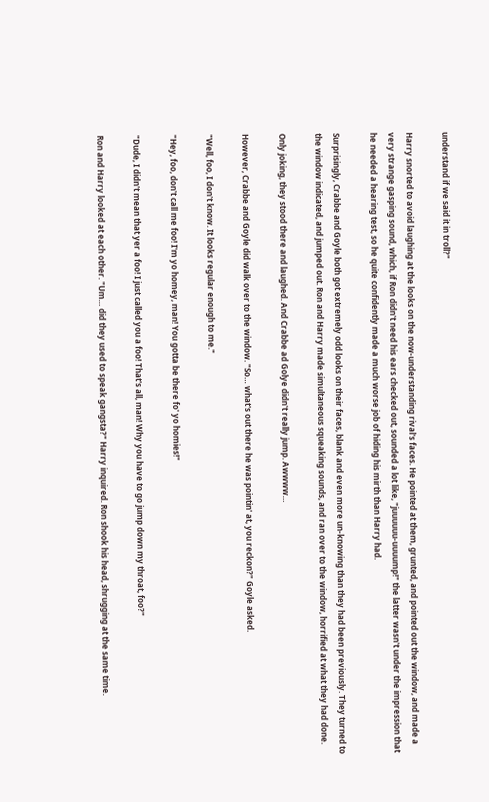understand if we said it in troll?"

Harry snorted to avoid laughing at the looks on the now-understanding rival's faces. He pointed at them, grunted, and pointed out the window, and made a very strange gasping sound, which, if Ron didn't need his ears checked out, sounded a lot like, "juuuuuu-uuuump!" the latter wasn't under the impression that he needed a hearing test, so he quite confidently made a much worse job of hiding his mirth than Harry had.

Surprisingly, Crabbe and Goyle both got extremely odd looks on their faces, blank and even more un-knowing than they had been previously. They turned to the window indicated, and jumped out. Ron and Harry made simultaneous squeaking sounds, and ran over to the window, horrified at what they had done.

Only joking, they stood there and laughed. And Crabbe ad Golye didn't really jump. Awwww…

However, Crabbe and Goyle did walk over to the window. "So… what's out there he was pointin' at, you reckon?" Goyle asked.

"Well, foo, I don't know. It looks regular enough to me."

"Hey, foo, don't call me foo! I'm yo homey, man! You gotta be there fo' yo homies!"

"Dude, I didn't mean that yer a foo! I just called you a foo! That's all, man! Why you have to go jump down my throat, foo?"

Ron and Harry looked at each other. "Um… did they used to speak gangsta?" Harry inquired. Ron shook his head, shrugging at the same time.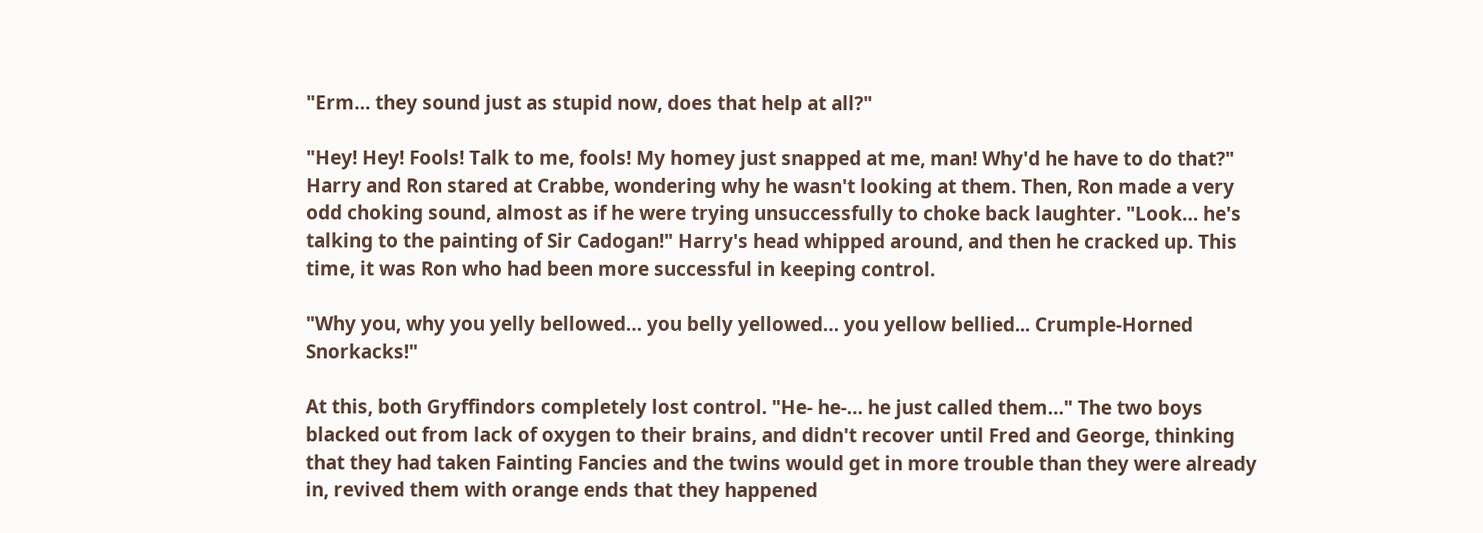"Erm… they sound just as stupid now, does that help at all?"

"Hey! Hey! Fools! Talk to me, fools! My homey just snapped at me, man! Why'd he have to do that?" Harry and Ron stared at Crabbe, wondering why he wasn't looking at them. Then, Ron made a very odd choking sound, almost as if he were trying unsuccessfully to choke back laughter. "Look… he's talking to the painting of Sir Cadogan!" Harry's head whipped around, and then he cracked up. This time, it was Ron who had been more successful in keeping control.

"Why you, why you yelly bellowed… you belly yellowed… you yellow bellied... Crumple-Horned Snorkacks!"

At this, both Gryffindors completely lost control. "He- he-… he just called them…" The two boys blacked out from lack of oxygen to their brains, and didn't recover until Fred and George, thinking that they had taken Fainting Fancies and the twins would get in more trouble than they were already in, revived them with orange ends that they happened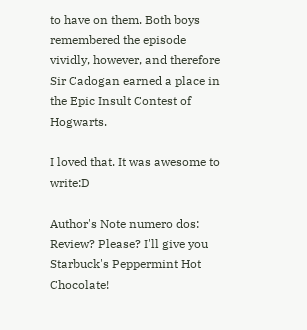to have on them. Both boys remembered the episode vividly, however, and therefore Sir Cadogan earned a place in the Epic Insult Contest of Hogwarts.

I loved that. It was awesome to write:D

Author's Note numero dos: Review? Please? I'll give you Starbuck's Peppermint Hot Chocolate!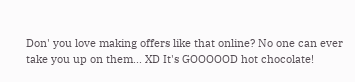Don' you love making offers like that online? No one can ever take you up on them... XD It's GOOOOOD hot chocolate!